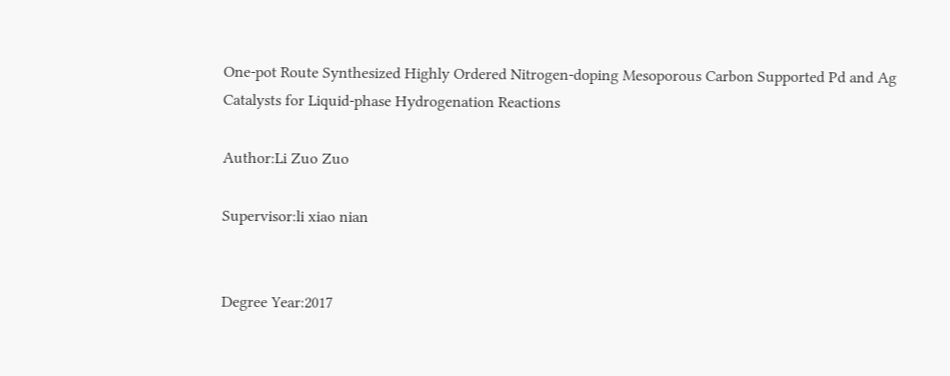One-pot Route Synthesized Highly Ordered Nitrogen-doping Mesoporous Carbon Supported Pd and Ag Catalysts for Liquid-phase Hydrogenation Reactions

Author:Li Zuo Zuo

Supervisor:li xiao nian


Degree Year:2017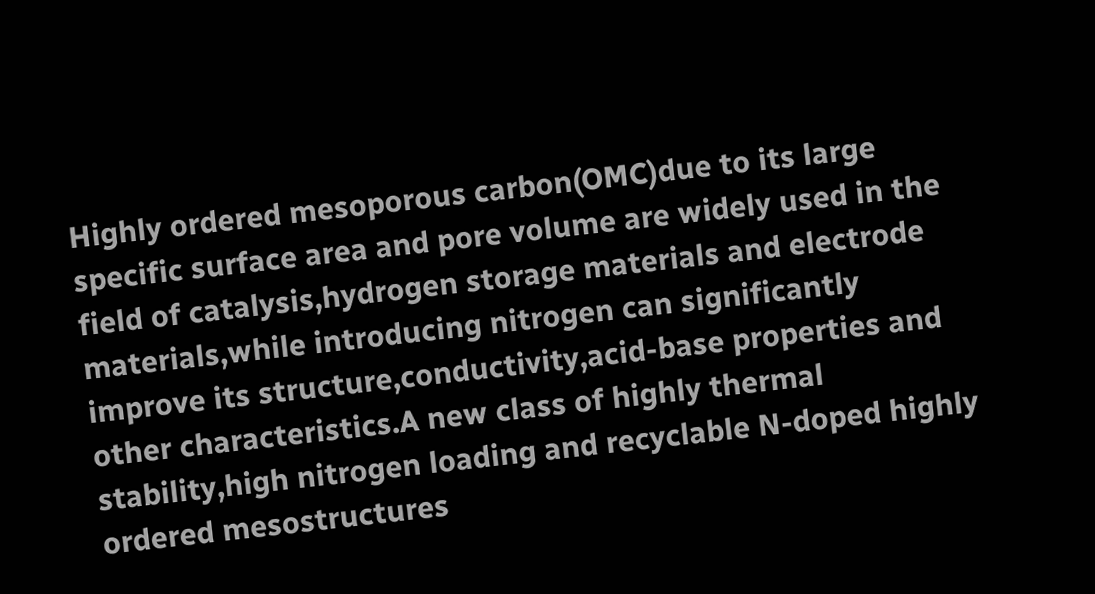Highly ordered mesoporous carbon(OMC)due to its large specific surface area and pore volume are widely used in the field of catalysis,hydrogen storage materials and electrode materials,while introducing nitrogen can significantly improve its structure,conductivity,acid-base properties and other characteristics.A new class of highly thermal stability,high nitrogen loading and recyclable N-doped highly ordered mesostructures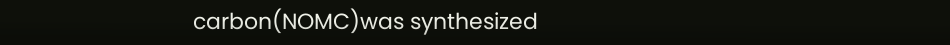carbon(NOMC)was synthesized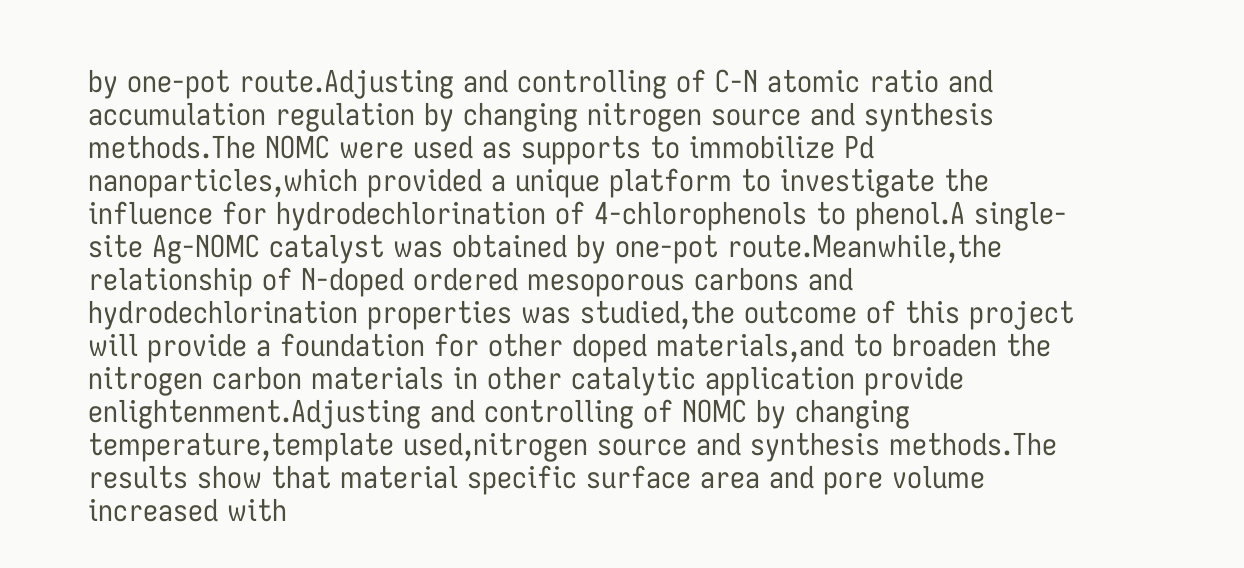by one-pot route.Adjusting and controlling of C-N atomic ratio and accumulation regulation by changing nitrogen source and synthesis methods.The NOMC were used as supports to immobilize Pd nanoparticles,which provided a unique platform to investigate the influence for hydrodechlorination of 4-chlorophenols to phenol.A single-site Ag-NOMC catalyst was obtained by one-pot route.Meanwhile,the relationship of N-doped ordered mesoporous carbons and hydrodechlorination properties was studied,the outcome of this project will provide a foundation for other doped materials,and to broaden the nitrogen carbon materials in other catalytic application provide enlightenment.Adjusting and controlling of NOMC by changing temperature,template used,nitrogen source and synthesis methods.The results show that material specific surface area and pore volume increased with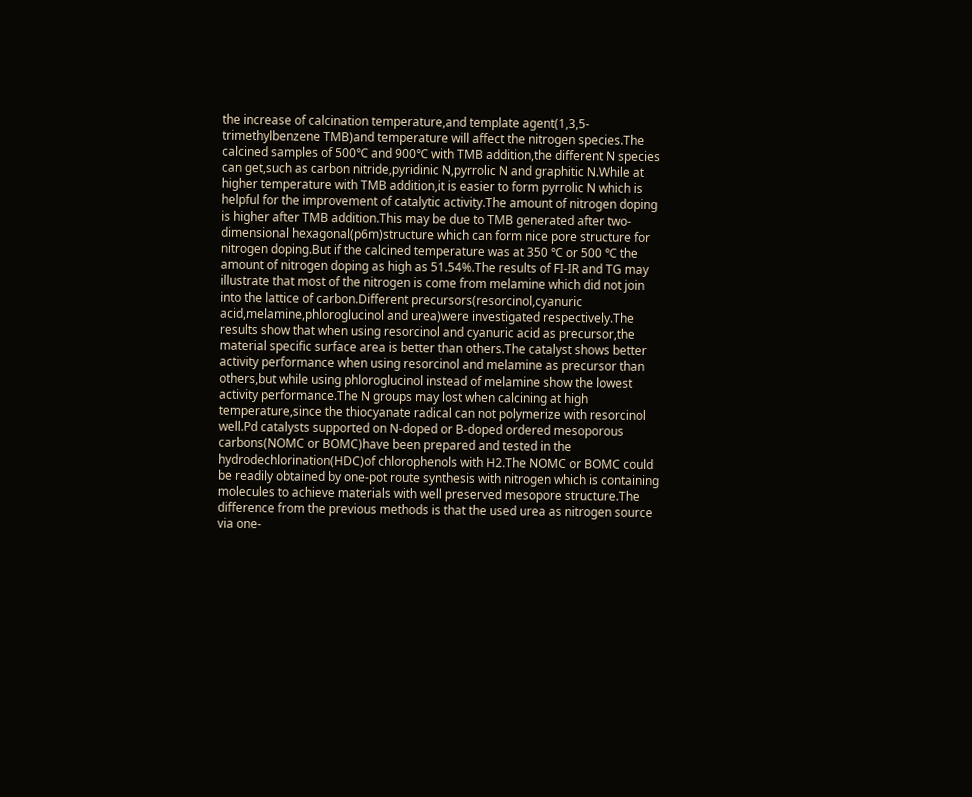the increase of calcination temperature,and template agent(1,3,5-trimethylbenzene TMB)and temperature will affect the nitrogen species.The calcined samples of 500℃ and 900℃ with TMB addition,the different N species can get,such as carbon nitride,pyridinic N,pyrrolic N and graphitic N.While at higher temperature with TMB addition,it is easier to form pyrrolic N which is helpful for the improvement of catalytic activity.The amount of nitrogen doping is higher after TMB addition.This may be due to TMB generated after two-dimensional hexagonal(p6m)structure which can form nice pore structure for nitrogen doping.But if the calcined temperature was at 350 ℃ or 500 ℃ the amount of nitrogen doping as high as 51.54%.The results of FI-IR and TG may illustrate that most of the nitrogen is come from melamine which did not join into the lattice of carbon.Different precursors(resorcinol,cyanuric acid,melamine,phloroglucinol and urea)were investigated respectively.The results show that when using resorcinol and cyanuric acid as precursor,the material specific surface area is better than others.The catalyst shows better activity performance when using resorcinol and melamine as precursor than others,but while using phloroglucinol instead of melamine show the lowest activity performance.The N groups may lost when calcining at high temperature,since the thiocyanate radical can not polymerize with resorcinol well.Pd catalysts supported on N-doped or B-doped ordered mesoporous carbons(NOMC or BOMC)have been prepared and tested in the hydrodechlorination(HDC)of chlorophenols with H2.The NOMC or BOMC could be readily obtained by one-pot route synthesis with nitrogen which is containing molecules to achieve materials with well preserved mesopore structure.The difference from the previous methods is that the used urea as nitrogen source via one-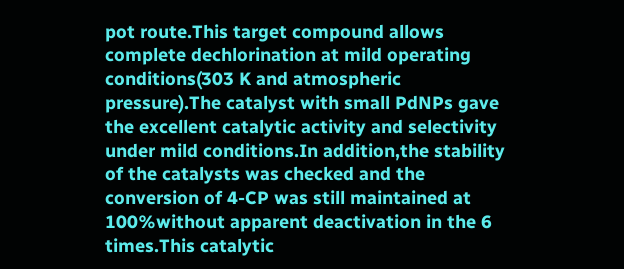pot route.This target compound allows complete dechlorination at mild operating conditions(303 K and atmospheric pressure).The catalyst with small PdNPs gave the excellent catalytic activity and selectivity under mild conditions.In addition,the stability of the catalysts was checked and the conversion of 4-CP was still maintained at 100%without apparent deactivation in the 6 times.This catalytic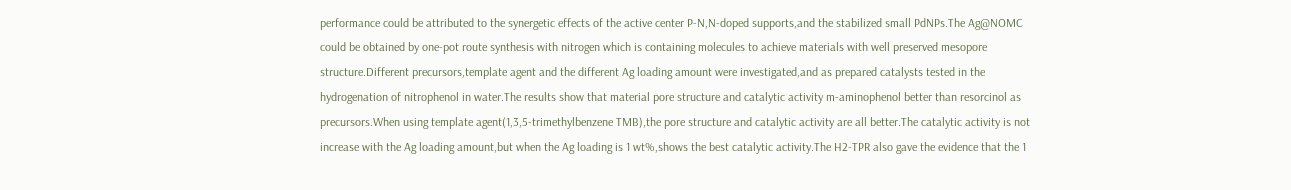performance could be attributed to the synergetic effects of the active center P-N,N-doped supports,and the stabilized small PdNPs.The Ag@NOMC could be obtained by one-pot route synthesis with nitrogen which is containing molecules to achieve materials with well preserved mesopore structure.Different precursors,template agent and the different Ag loading amount were investigated,and as prepared catalysts tested in the hydrogenation of nitrophenol in water.The results show that material pore structure and catalytic activity m-aminophenol better than resorcinol as precursors.When using template agent(1,3,5-trimethylbenzene TMB),the pore structure and catalytic activity are all better.The catalytic activity is not increase with the Ag loading amount,but when the Ag loading is 1 wt%,shows the best catalytic activity.The H2-TPR also gave the evidence that the 1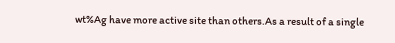wt%Ag have more active site than others.As a result of a single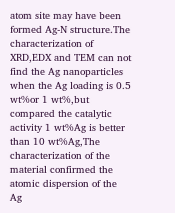atom site may have been formed Ag-N structure.The characterization of XRD,EDX and TEM can not find the Ag nanoparticles when the Ag loading is 0.5 wt%or 1 wt%,but compared the catalytic activity 1 wt%Ag is better than 10 wt%Ag,The characterization of the material confirmed the atomic dispersion of the Ag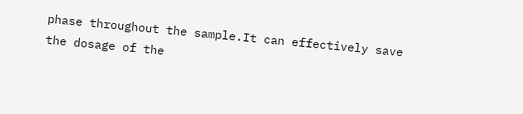phase throughout the sample.It can effectively save the dosage of the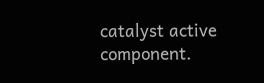catalyst active component.